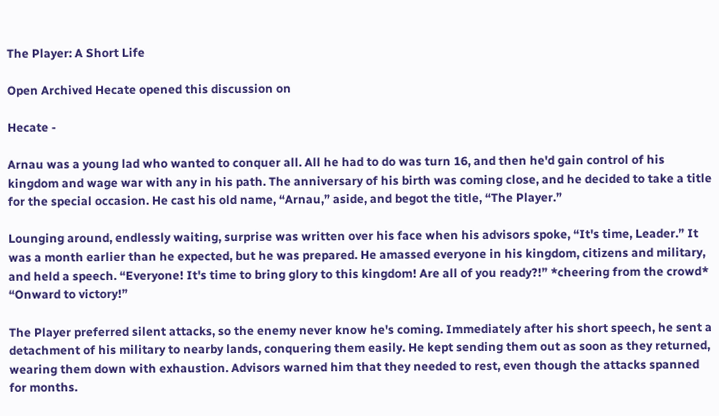The Player: A Short Life

Open Archived Hecate opened this discussion on

Hecate -

Arnau was a young lad who wanted to conquer all. All he had to do was turn 16, and then he'd gain control of his kingdom and wage war with any in his path. The anniversary of his birth was coming close, and he decided to take a title for the special occasion. He cast his old name, “Arnau,” aside, and begot the title, “The Player.”

Lounging around, endlessly waiting, surprise was written over his face when his advisors spoke, “It's time, Leader.” It was a month earlier than he expected, but he was prepared. He amassed everyone in his kingdom, citizens and military, and held a speech. “Everyone! It's time to bring glory to this kingdom! Are all of you ready?!” *cheering from the crowd* “Onward to victory!”

The Player preferred silent attacks, so the enemy never know he's coming. Immediately after his short speech, he sent a detachment of his military to nearby lands, conquering them easily. He kept sending them out as soon as they returned, wearing them down with exhaustion. Advisors warned him that they needed to rest, even though the attacks spanned for months.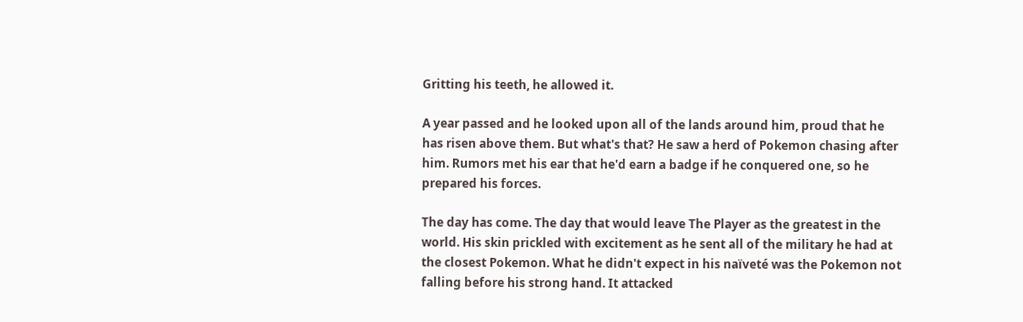Gritting his teeth, he allowed it.

A year passed and he looked upon all of the lands around him, proud that he has risen above them. But what's that? He saw a herd of Pokemon chasing after him. Rumors met his ear that he'd earn a badge if he conquered one, so he prepared his forces.

The day has come. The day that would leave The Player as the greatest in the world. His skin prickled with excitement as he sent all of the military he had at the closest Pokemon. What he didn't expect in his naïveté was the Pokemon not falling before his strong hand. It attacked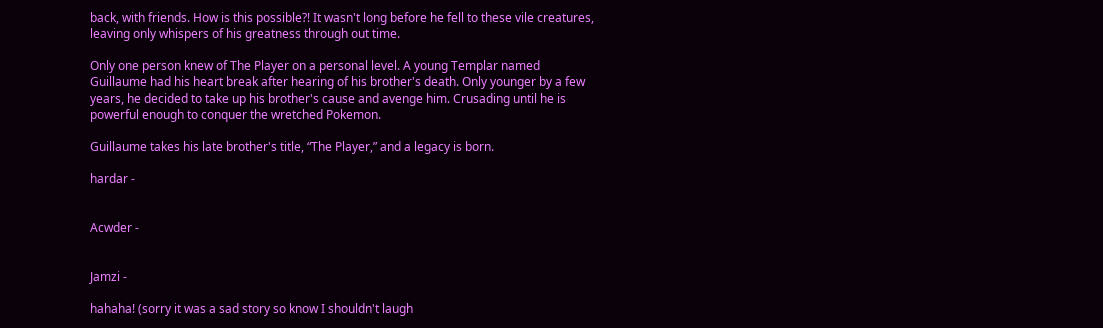back, with friends. How is this possible?! It wasn't long before he fell to these vile creatures, leaving only whispers of his greatness through out time.

Only one person knew of The Player on a personal level. A young Templar named Guillaume had his heart break after hearing of his brother's death. Only younger by a few years, he decided to take up his brother's cause and avenge him. Crusading until he is powerful enough to conquer the wretched Pokemon.

Guillaume takes his late brother's title, “The Player,” and a legacy is born.

hardar -


Acwder -


Jamzi -

hahaha! (sorry it was a sad story so know I shouldn't laugh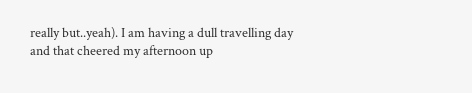really but..yeah). I am having a dull travelling day and that cheered my afternoon up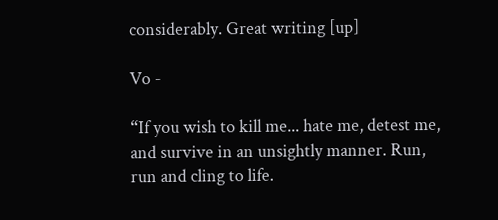considerably. Great writing [up]

Vo -

“If you wish to kill me... hate me, detest me, and survive in an unsightly manner. Run, run and cling to life.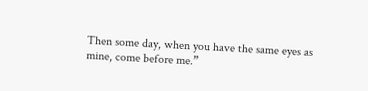Then some day, when you have the same eyes as mine, come before me.”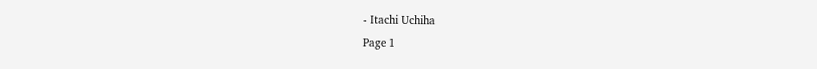- Itachi Uchiha
Page 1